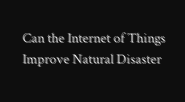Can the Internet of Things Improve Natural Disaster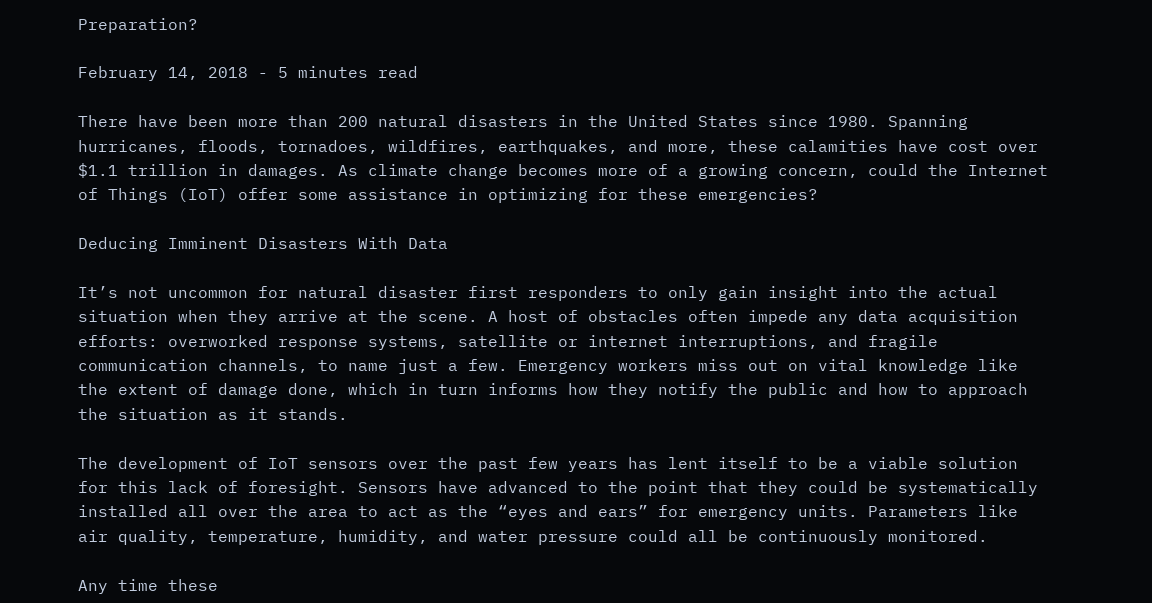Preparation?

February 14, 2018 - 5 minutes read

There have been more than 200 natural disasters in the United States since 1980. Spanning hurricanes, floods, tornadoes, wildfires, earthquakes, and more, these calamities have cost over $1.1 trillion in damages. As climate change becomes more of a growing concern, could the Internet of Things (IoT) offer some assistance in optimizing for these emergencies?

Deducing Imminent Disasters With Data

It’s not uncommon for natural disaster first responders to only gain insight into the actual situation when they arrive at the scene. A host of obstacles often impede any data acquisition efforts: overworked response systems, satellite or internet interruptions, and fragile communication channels, to name just a few. Emergency workers miss out on vital knowledge like the extent of damage done, which in turn informs how they notify the public and how to approach the situation as it stands.

The development of IoT sensors over the past few years has lent itself to be a viable solution for this lack of foresight. Sensors have advanced to the point that they could be systematically installed all over the area to act as the “eyes and ears” for emergency units. Parameters like air quality, temperature, humidity, and water pressure could all be continuously monitored.

Any time these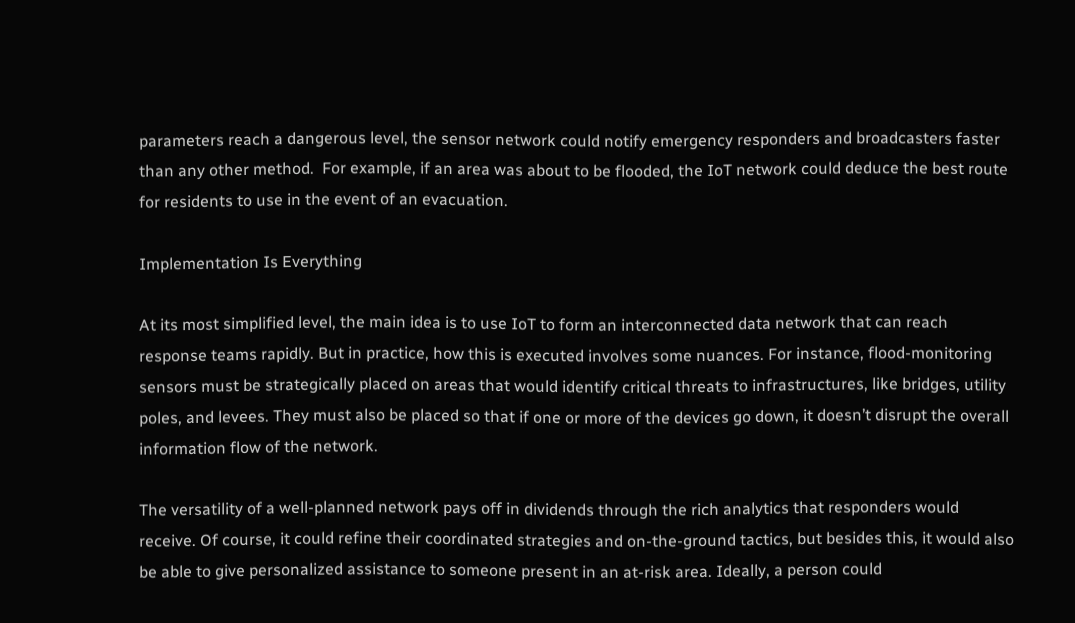parameters reach a dangerous level, the sensor network could notify emergency responders and broadcasters faster than any other method.  For example, if an area was about to be flooded, the IoT network could deduce the best route for residents to use in the event of an evacuation.

Implementation Is Everything

At its most simplified level, the main idea is to use IoT to form an interconnected data network that can reach response teams rapidly. But in practice, how this is executed involves some nuances. For instance, flood-monitoring sensors must be strategically placed on areas that would identify critical threats to infrastructures, like bridges, utility poles, and levees. They must also be placed so that if one or more of the devices go down, it doesn’t disrupt the overall information flow of the network.

The versatility of a well-planned network pays off in dividends through the rich analytics that responders would receive. Of course, it could refine their coordinated strategies and on-the-ground tactics, but besides this, it would also be able to give personalized assistance to someone present in an at-risk area. Ideally, a person could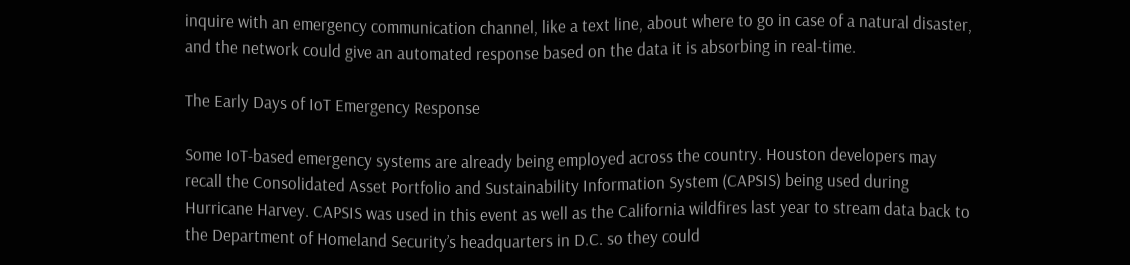inquire with an emergency communication channel, like a text line, about where to go in case of a natural disaster, and the network could give an automated response based on the data it is absorbing in real-time.

The Early Days of IoT Emergency Response

Some IoT-based emergency systems are already being employed across the country. Houston developers may recall the Consolidated Asset Portfolio and Sustainability Information System (CAPSIS) being used during Hurricane Harvey. CAPSIS was used in this event as well as the California wildfires last year to stream data back to the Department of Homeland Security’s headquarters in D.C. so they could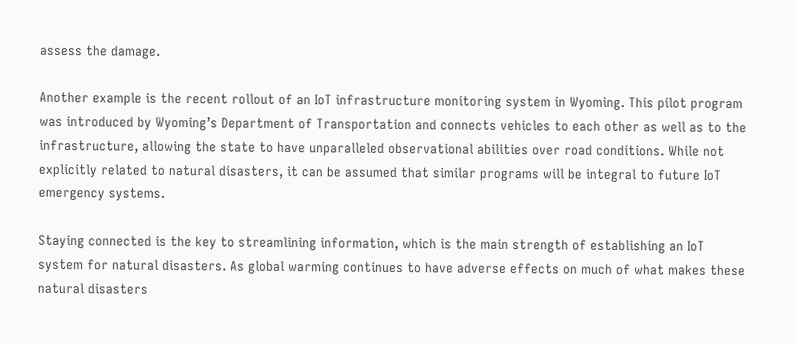assess the damage.

Another example is the recent rollout of an IoT infrastructure monitoring system in Wyoming. This pilot program was introduced by Wyoming’s Department of Transportation and connects vehicles to each other as well as to the infrastructure, allowing the state to have unparalleled observational abilities over road conditions. While not explicitly related to natural disasters, it can be assumed that similar programs will be integral to future IoT emergency systems.

Staying connected is the key to streamlining information, which is the main strength of establishing an IoT system for natural disasters. As global warming continues to have adverse effects on much of what makes these natural disasters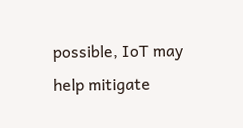possible, IoT may help mitigate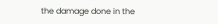the damage done in the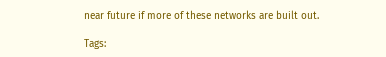near future if more of these networks are built out.

Tags: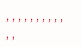, , , , , , , , , , , ,